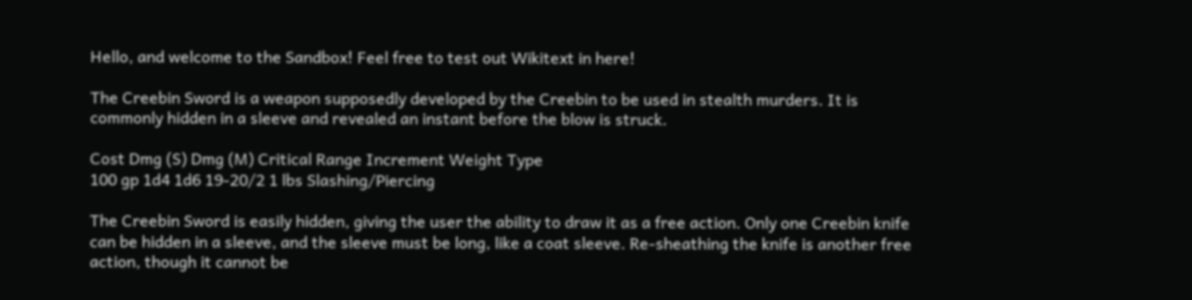Hello, and welcome to the Sandbox! Feel free to test out Wikitext in here!

The Creebin Sword is a weapon supposedly developed by the Creebin to be used in stealth murders. It is commonly hidden in a sleeve and revealed an instant before the blow is struck.

Cost Dmg (S) Dmg (M) Critical Range Increment Weight Type
100 gp 1d4 1d6 19-20/2 1 lbs Slashing/Piercing

The Creebin Sword is easily hidden, giving the user the ability to draw it as a free action. Only one Creebin knife can be hidden in a sleeve, and the sleeve must be long, like a coat sleeve. Re-sheathing the knife is another free action, though it cannot be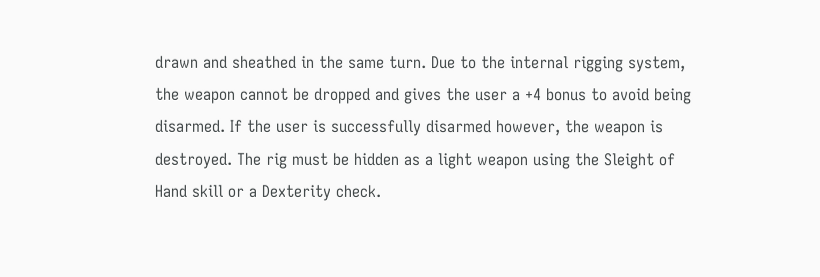drawn and sheathed in the same turn. Due to the internal rigging system, the weapon cannot be dropped and gives the user a +4 bonus to avoid being disarmed. If the user is successfully disarmed however, the weapon is destroyed. The rig must be hidden as a light weapon using the Sleight of Hand skill or a Dexterity check.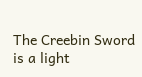The Creebin Sword is a light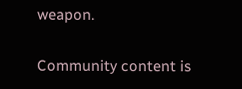weapon.

Community content is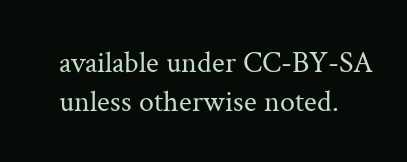available under CC-BY-SA unless otherwise noted.